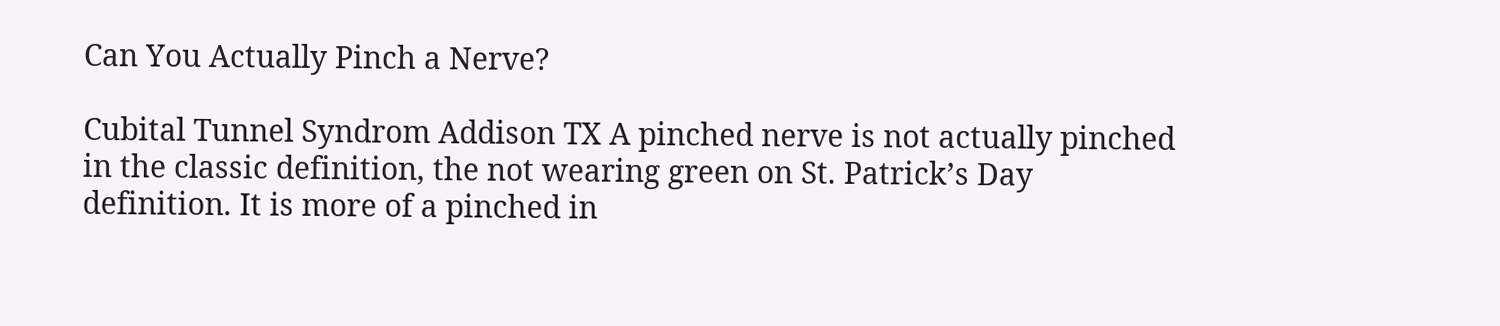Can You Actually Pinch a Nerve?

Cubital Tunnel Syndrom Addison TX A pinched nerve is not actually pinched in the classic definition, the not wearing green on St. Patrick’s Day definition. It is more of a pinched in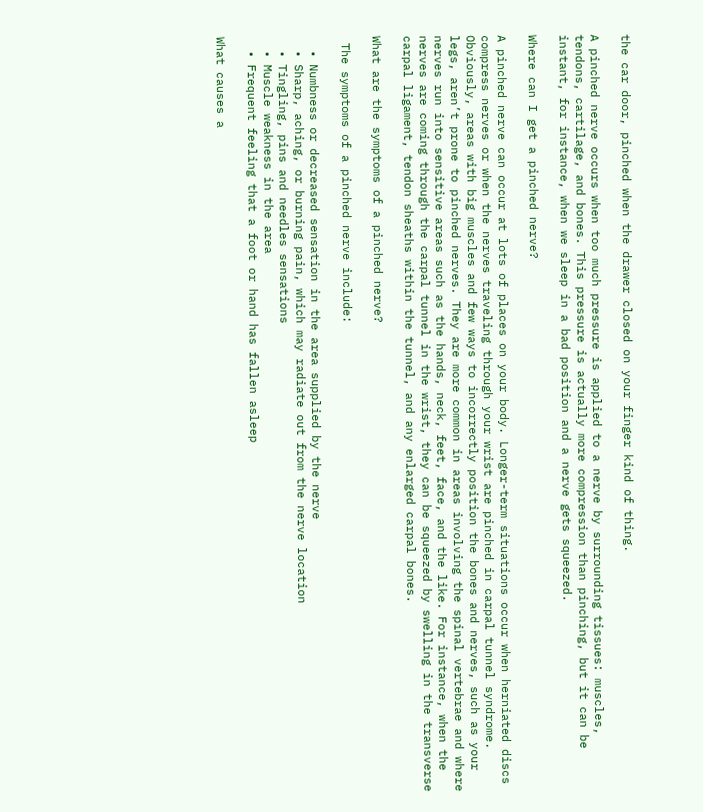the car door, pinched when the drawer closed on your finger kind of thing.

A pinched nerve occurs when too much pressure is applied to a nerve by surrounding tissues: muscles, tendons, cartilage, and bones. This pressure is actually more compression than pinching, but it can be instant, for instance, when we sleep in a bad position and a nerve gets squeezed.

Where can I get a pinched nerve?

A pinched nerve can occur at lots of places on your body. Longer-term situations occur when herniated discs compress nerves or when the nerves traveling through your wrist are pinched in carpal tunnel syndrome. Obviously, areas with big muscles and few ways to incorrectly position the bones and nerves, such as your legs, aren’t prone to pinched nerves. They are more common in areas involving the spinal vertebrae and where nerves run into sensitive areas such as the hands, neck, feet, face, and the like. For instance, when the nerves are coming through the carpal tunnel in the wrist, they can be squeezed by swelling in the transverse carpal ligament, tendon sheaths within the tunnel, and any enlarged carpal bones.

What are the symptoms of a pinched nerve?

 The symptoms of a pinched nerve include:

  • Numbness or decreased sensation in the area supplied by the nerve
  • Sharp, aching, or burning pain, which may radiate out from the nerve location
  • Tingling, pins and needles sensations
  • Muscle weakness in the area
  • Frequent feeling that a foot or hand has fallen asleep

What causes a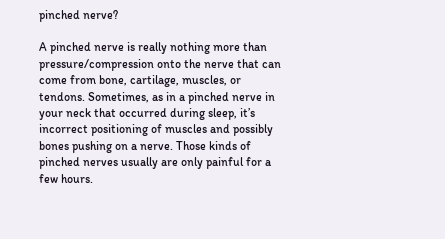pinched nerve?

A pinched nerve is really nothing more than pressure/compression onto the nerve that can come from bone, cartilage, muscles, or tendons. Sometimes, as in a pinched nerve in your neck that occurred during sleep, it’s incorrect positioning of muscles and possibly bones pushing on a nerve. Those kinds of pinched nerves usually are only painful for a few hours.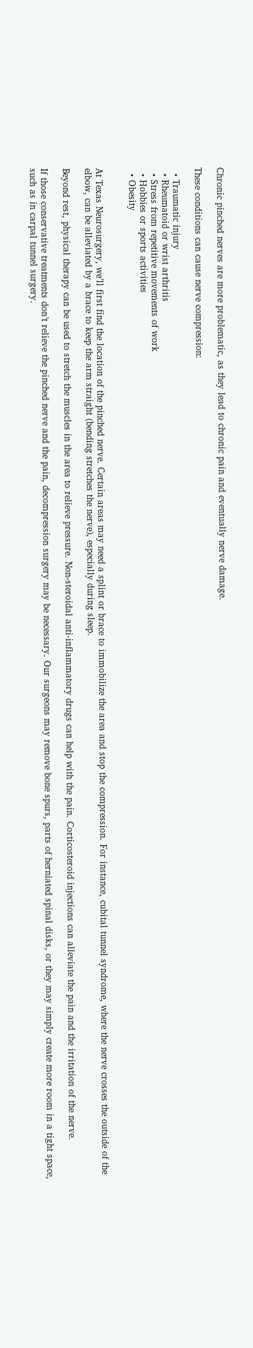Chronic pinched nerves are more problematic, as they lead to chronic pain and eventually nerve damage.

These conditions can cause nerve compression:

  • Traumatic injury
  • Rheumatoid or wrist arthritis
  • Stress from repetitive movements of work
  • Hobbies or sports activities
  • Obesity


At Texas Neurosurgery, we’ll first find the location of the pinched nerve. Certain areas may need a splint or brace to immobilize the area and stop the compression. For instance, cubital tunnel syndrome, where the nerve crosses the outside of the elbow, can be alleviated by a brace to keep the arm straight (bending stretches the nerve), especially during sleep.

Beyond rest, physical therapy can be used to stretch the muscles in the area to relieve pressure. Non-steroidal anti-inflammatory drugs can help with the pain. Corticosteroid injections can alleviate the pain and the irritation of the nerve.

If those conservative treatments don’t relieve the pinched nerve and the pain, decompression surgery may be necessary. Our surgeons may remove bone spurs, parts of herniated spinal disks, or they may simply create more room in a tight space, such as in carpal tunnel surgery.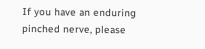If you have an enduring pinched nerve, please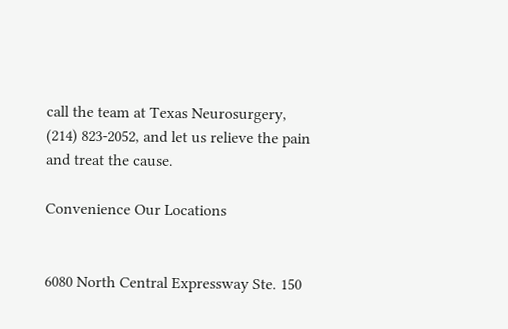call the team at Texas Neurosurgery, (214) 823-2052, and let us relieve the pain and treat the cause.

Convenience Our Locations


6080 North Central Expressway Ste. 150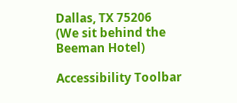Dallas, TX 75206
(We sit behind the Beeman Hotel)

Accessibility Toolbar